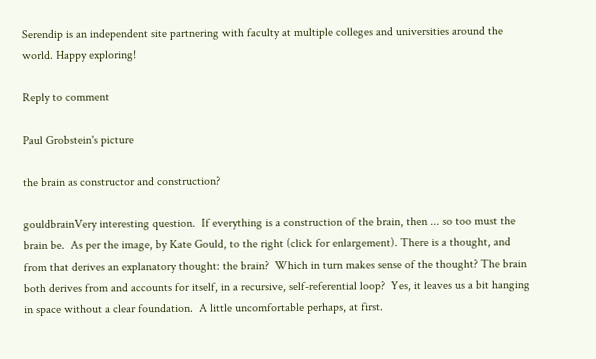Serendip is an independent site partnering with faculty at multiple colleges and universities around the world. Happy exploring!

Reply to comment

Paul Grobstein's picture

the brain as constructor and construction?

gouldbrainVery interesting question.  If everything is a construction of the brain, then ... so too must the brain be.  As per the image, by Kate Gould, to the right (click for enlargement). There is a thought, and from that derives an explanatory thought: the brain?  Which in turn makes sense of the thought? The brain both derives from and accounts for itself, in a recursive, self-referential loop?  Yes, it leaves us a bit hanging in space without a clear foundation.  A little uncomfortable perhaps, at first.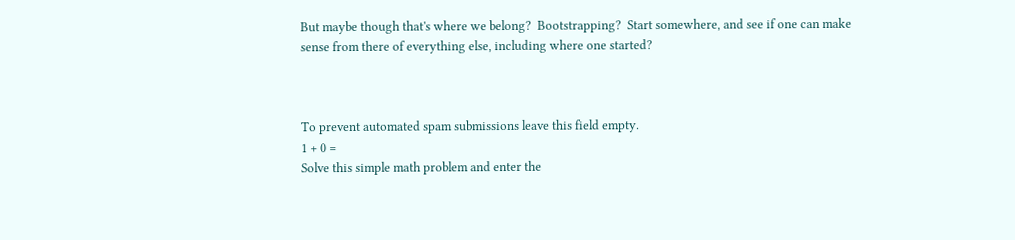But maybe though that's where we belong?  Bootstrapping?  Start somewhere, and see if one can make sense from there of everything else, including where one started?



To prevent automated spam submissions leave this field empty.
1 + 0 =
Solve this simple math problem and enter the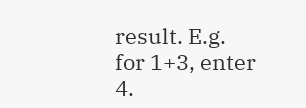result. E.g. for 1+3, enter 4.